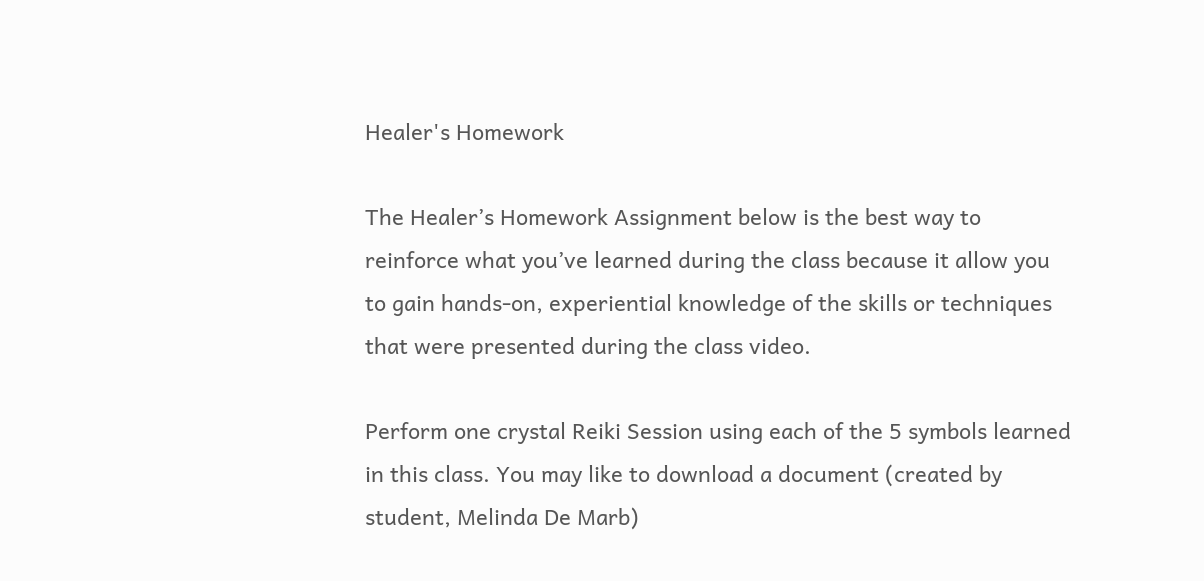Healer's Homework

The Healer’s Homework Assignment below is the best way to reinforce what you’ve learned during the class because it allow you to gain hands-on, experiential knowledge of the skills or techniques that were presented during the class video.

Perform one crystal Reiki Session using each of the 5 symbols learned in this class. You may like to download a document (created by student, Melinda De Marb)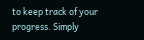to keep track of your progress. Simply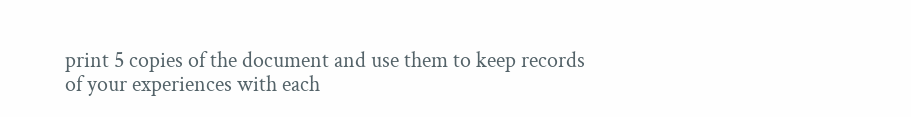print 5 copies of the document and use them to keep records of your experiences with each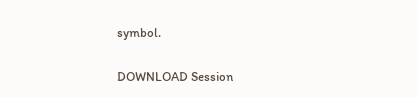symbol.

DOWNLOAD Session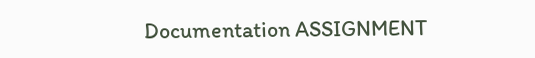Documentation ASSIGNMENT